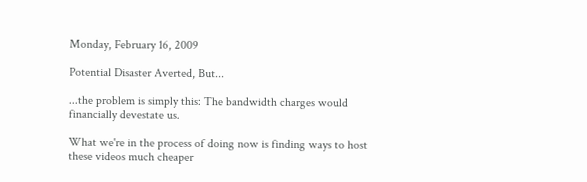Monday, February 16, 2009

Potential Disaster Averted, But...

...the problem is simply this: The bandwidth charges would financially devestate us.

What we're in the process of doing now is finding ways to host these videos much cheaper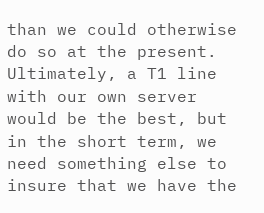than we could otherwise do so at the present. Ultimately, a T1 line with our own server would be the best, but in the short term, we need something else to insure that we have the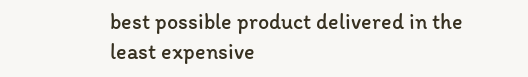best possible product delivered in the least expensive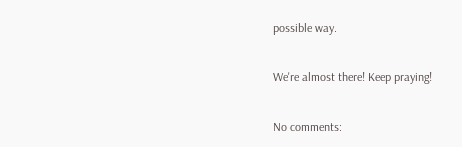possible way.

We're almost there! Keep praying!

No comments: